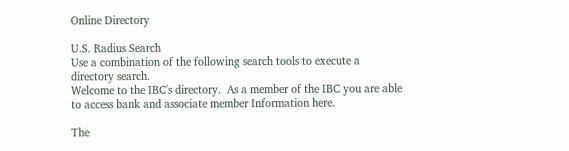Online Directory

U.S. Radius Search
Use a combination of the following search tools to execute a directory search.
Welcome to the IBC's directory.  As a member of the IBC you are able to access bank and associate member Information here.

The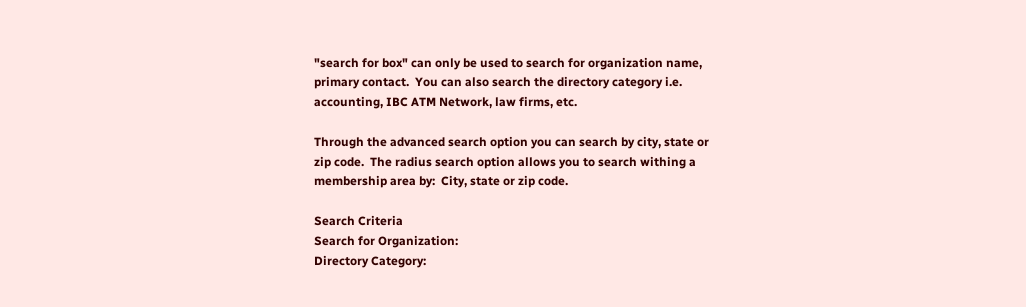"search for box" can only be used to search for organization name, primary contact.  You can also search the directory category i.e. accounting, IBC ATM Network, law firms, etc.

Through the advanced search option you can search by city, state or zip code.  The radius search option allows you to search withing a membership area by:  City, state or zip code.

Search Criteria
Search for Organization:
Directory Category: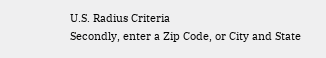U.S. Radius Criteria
Secondly, enter a Zip Code, or City and State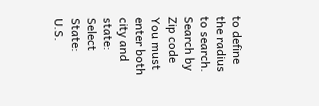to define the radius to search.
Search by Zip code
You must enter both city and state:
Select State:
U.S.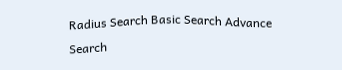Radius Search Basic Search Advance Search